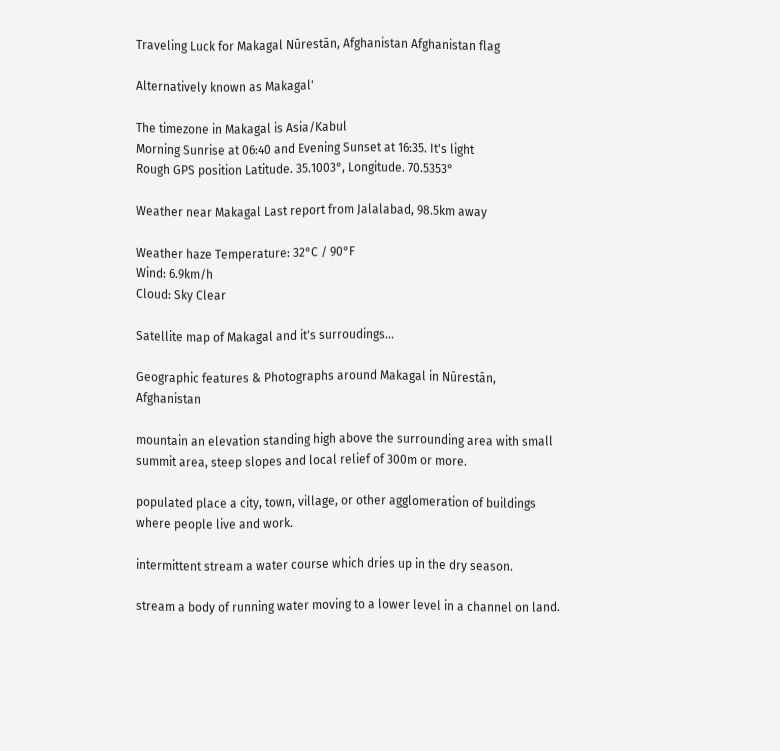Traveling Luck for Makagal Nūrestān, Afghanistan Afghanistan flag

Alternatively known as Makagal'

The timezone in Makagal is Asia/Kabul
Morning Sunrise at 06:40 and Evening Sunset at 16:35. It's light
Rough GPS position Latitude. 35.1003°, Longitude. 70.5353°

Weather near Makagal Last report from Jalalabad, 98.5km away

Weather haze Temperature: 32°C / 90°F
Wind: 6.9km/h
Cloud: Sky Clear

Satellite map of Makagal and it's surroudings...

Geographic features & Photographs around Makagal in Nūrestān, Afghanistan

mountain an elevation standing high above the surrounding area with small summit area, steep slopes and local relief of 300m or more.

populated place a city, town, village, or other agglomeration of buildings where people live and work.

intermittent stream a water course which dries up in the dry season.

stream a body of running water moving to a lower level in a channel on land.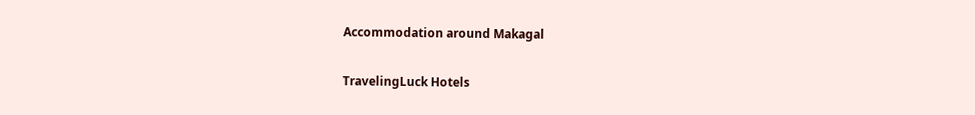Accommodation around Makagal

TravelingLuck Hotels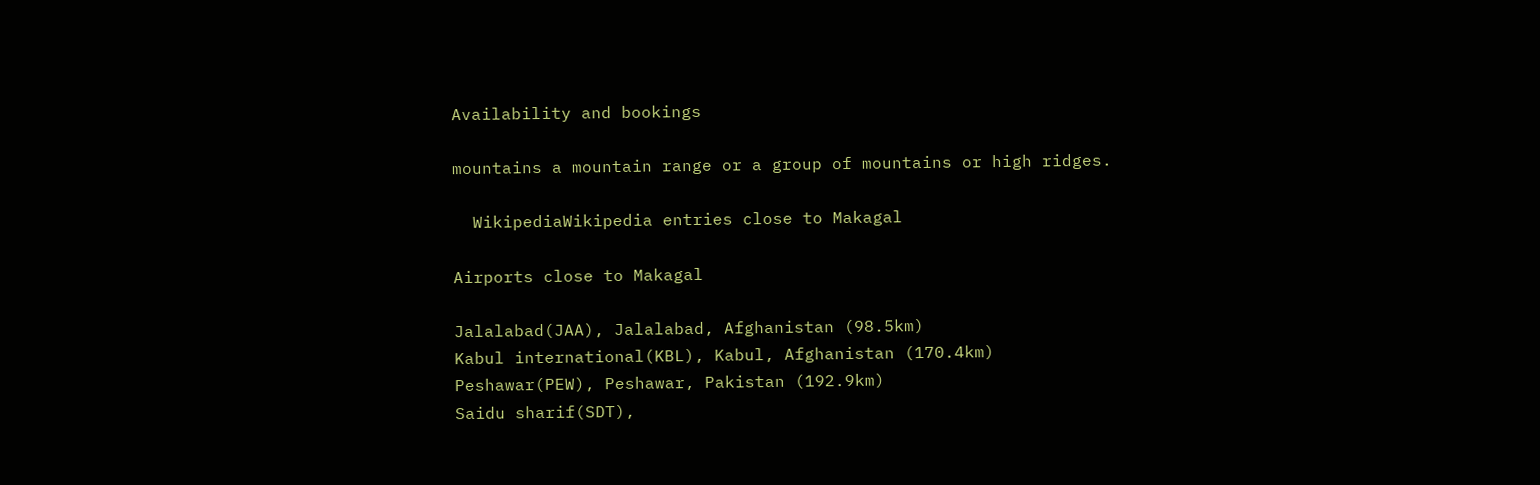Availability and bookings

mountains a mountain range or a group of mountains or high ridges.

  WikipediaWikipedia entries close to Makagal

Airports close to Makagal

Jalalabad(JAA), Jalalabad, Afghanistan (98.5km)
Kabul international(KBL), Kabul, Afghanistan (170.4km)
Peshawar(PEW), Peshawar, Pakistan (192.9km)
Saidu sharif(SDT),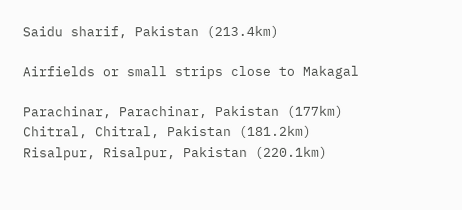Saidu sharif, Pakistan (213.4km)

Airfields or small strips close to Makagal

Parachinar, Parachinar, Pakistan (177km)
Chitral, Chitral, Pakistan (181.2km)
Risalpur, Risalpur, Pakistan (220.1km)